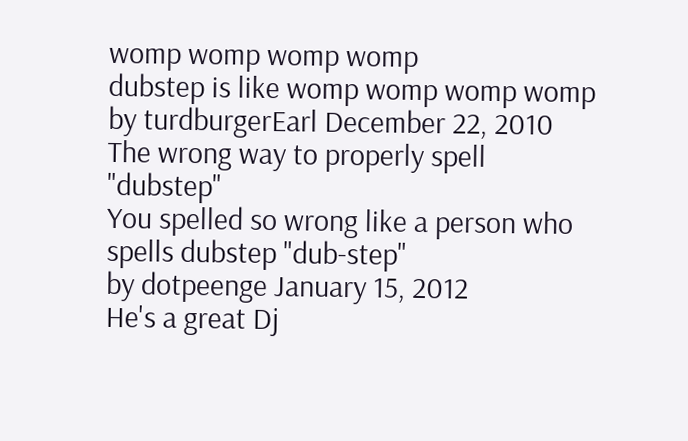womp womp womp womp
dubstep is like womp womp womp womp
by turdburgerEarl December 22, 2010
The wrong way to properly spell "dubstep"
You spelled so wrong like a person who spells dubstep "dub-step"
by dotpeenge January 15, 2012
He's a great Dj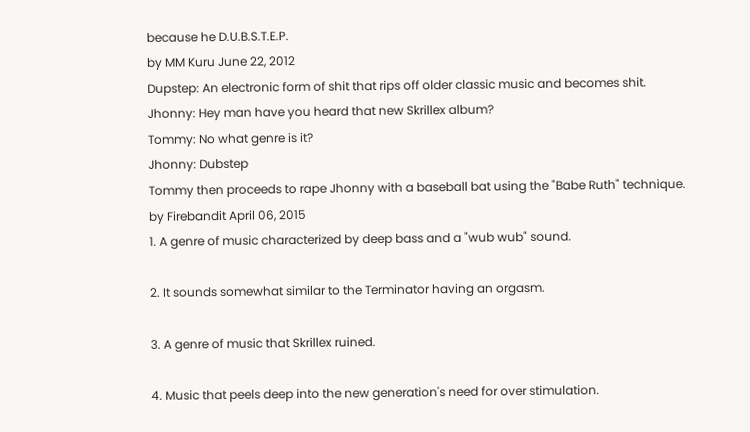because he D.U.B.S.T.E.P.
by MM Kuru June 22, 2012
Dupstep: An electronic form of shit that rips off older classic music and becomes shit.
Jhonny: Hey man have you heard that new Skrillex album?
Tommy: No what genre is it?
Jhonny: Dubstep
Tommy then proceeds to rape Jhonny with a baseball bat using the "Babe Ruth" technique.
by Firebandit April 06, 2015
1. A genre of music characterized by deep bass and a "wub wub" sound.

2. It sounds somewhat similar to the Terminator having an orgasm.

3. A genre of music that Skrillex ruined.

4. Music that peels deep into the new generation's need for over stimulation.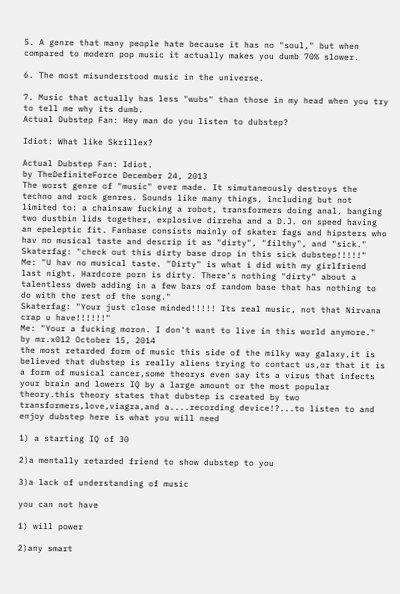5. A genre that many people hate because it has no "soul," but when compared to modern pop music it actually makes you dumb 70% slower.

6. The most misunderstood music in the universe.

7. Music that actually has less "wubs" than those in my head when you try to tell me why its dumb.
Actual Dubstep Fan: Hey man do you listen to dubstep?

Idiot: What like Skrillex?

Actual Dubstep Fan: Idiot.
by TheDefiniteForce December 24, 2013
The worst genre of "music" ever made. It simutaneously destroys the techno and rock genres. Sounds like many things, including but not limited to: a chainsaw fucking a robot, transformers doing anal, banging two dustbin lids together, explosive dirreha and a D.J. on speed having an epeleptic fit. Fanbase consists mainly of skater fags and hipsters who hav no musical taste and descrip it as "dirty", "filthy", and "sick."
Skaterfag: "check out this dirty base drop in this sick dubstep!!!!!"
Me: "U hav no musical taste. "Dirty" is what i did with my girlfriend last night. Hardcore porn is dirty. There's nothing "dirty" about a talentless dweb adding in a few bars of random base that has nothing to do with the rest of the song."
Skaterfag: "Your just close minded!!!!! Its real music, not that Nirvana crap u have!!!!!!"
Me: "Your a fucking moron. I don't want to live in this world anymore."
by mr.x012 October 15, 2014
the most retarded form of music this side of the milky way galaxy,it is believed that dubstep is really aliens trying to contact us,or that it is a form of musical cancer,some theorys even say its a virus that infects your brain and lowers IQ by a large amount or the most popular theory.this theory states that dubstep is created by two transformers,love,viagra,and a....recording device!?...to listen to and enjoy dubstep here is what you will need

1) a starting IQ of 30

2)a mentally retarded friend to show dubstep to you

3)a lack of understanding of music

you can not have

1) will power

2)any smart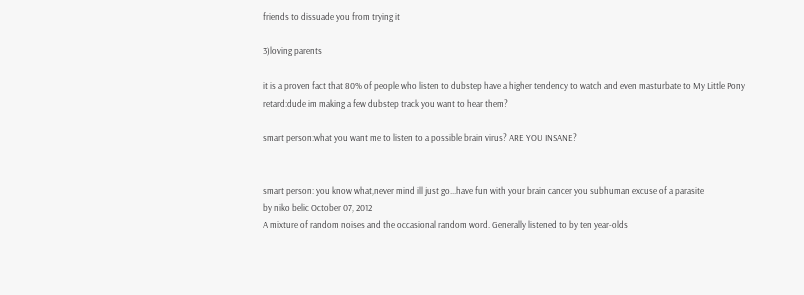friends to dissuade you from trying it

3)loving parents

it is a proven fact that 80% of people who listen to dubstep have a higher tendency to watch and even masturbate to My Little Pony
retard:dude im making a few dubstep track you want to hear them?

smart person:what you want me to listen to a possible brain virus? ARE YOU INSANE?


smart person: you know what,never mind ill just go...have fun with your brain cancer you subhuman excuse of a parasite
by niko belic October 07, 2012
A mixture of random noises and the occasional random word. Generally listened to by ten year-olds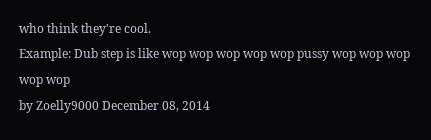who think they're cool.
Example: Dub step is like wop wop wop wop wop pussy wop wop wop wop wop
by Zoelly9000 December 08, 2014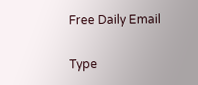Free Daily Email

Type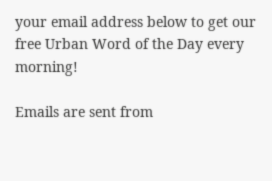your email address below to get our free Urban Word of the Day every morning!

Emails are sent from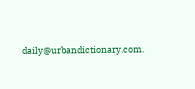daily@urbandictionary.com.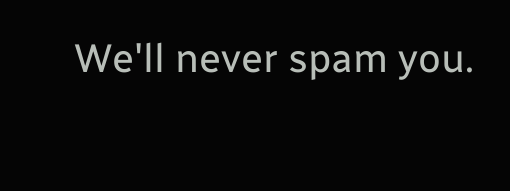We'll never spam you.